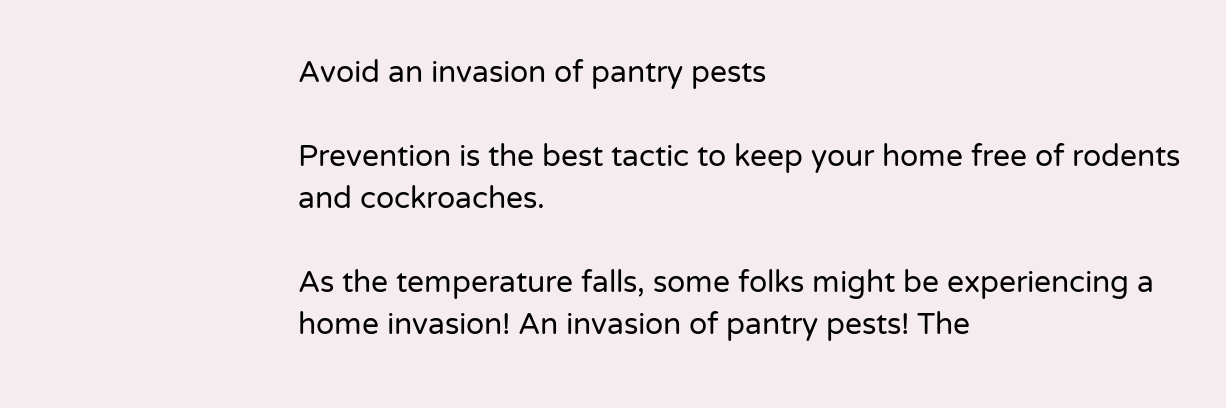Avoid an invasion of pantry pests

Prevention is the best tactic to keep your home free of rodents and cockroaches.

As the temperature falls, some folks might be experiencing a home invasion! An invasion of pantry pests! The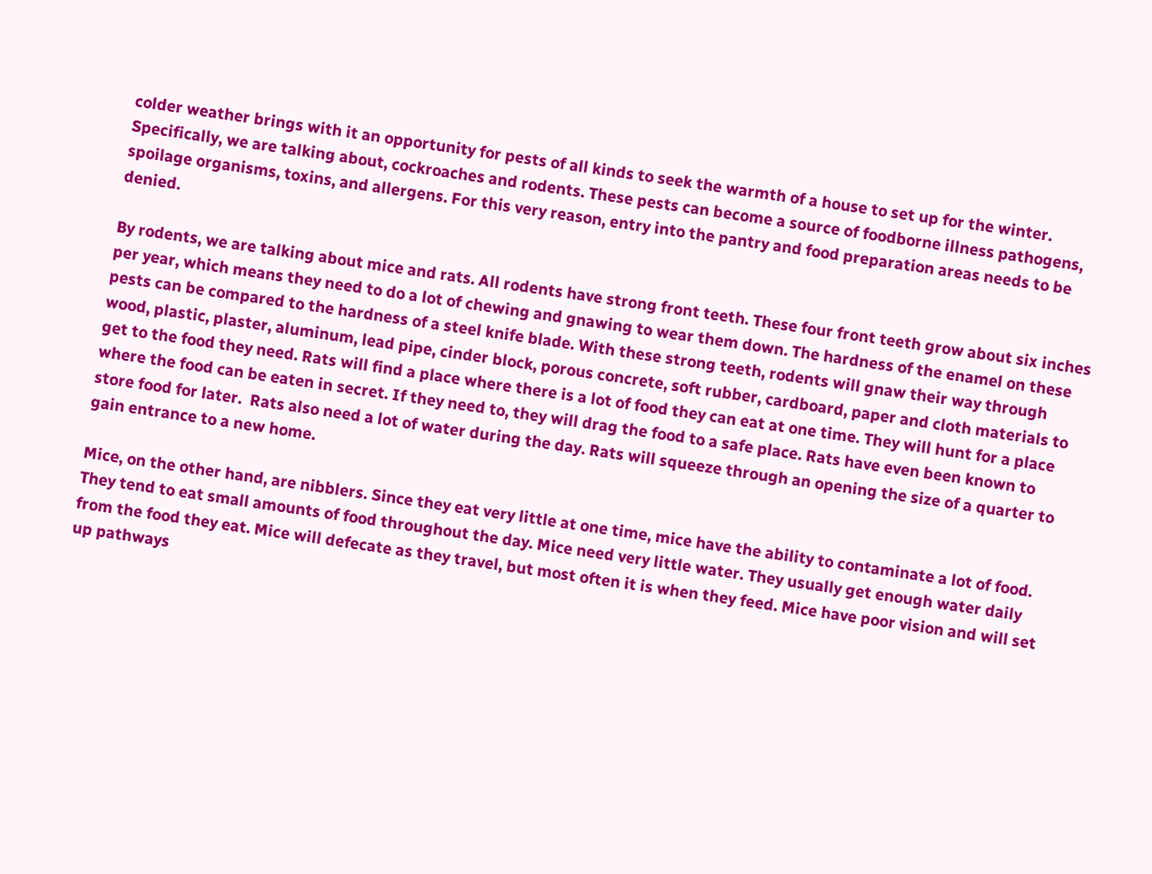colder weather brings with it an opportunity for pests of all kinds to seek the warmth of a house to set up for the winter. Specifically, we are talking about, cockroaches and rodents. These pests can become a source of foodborne illness pathogens, spoilage organisms, toxins, and allergens. For this very reason, entry into the pantry and food preparation areas needs to be denied.

By rodents, we are talking about mice and rats. All rodents have strong front teeth. These four front teeth grow about six inches per year, which means they need to do a lot of chewing and gnawing to wear them down. The hardness of the enamel on these pests can be compared to the hardness of a steel knife blade. With these strong teeth, rodents will gnaw their way through wood, plastic, plaster, aluminum, lead pipe, cinder block, porous concrete, soft rubber, cardboard, paper and cloth materials to get to the food they need. Rats will find a place where there is a lot of food they can eat at one time. They will hunt for a place where the food can be eaten in secret. If they need to, they will drag the food to a safe place. Rats have even been known to store food for later.  Rats also need a lot of water during the day. Rats will squeeze through an opening the size of a quarter to gain entrance to a new home.

Mice, on the other hand, are nibblers. Since they eat very little at one time, mice have the ability to contaminate a lot of food. They tend to eat small amounts of food throughout the day. Mice need very little water. They usually get enough water daily from the food they eat. Mice will defecate as they travel, but most often it is when they feed. Mice have poor vision and will set up pathways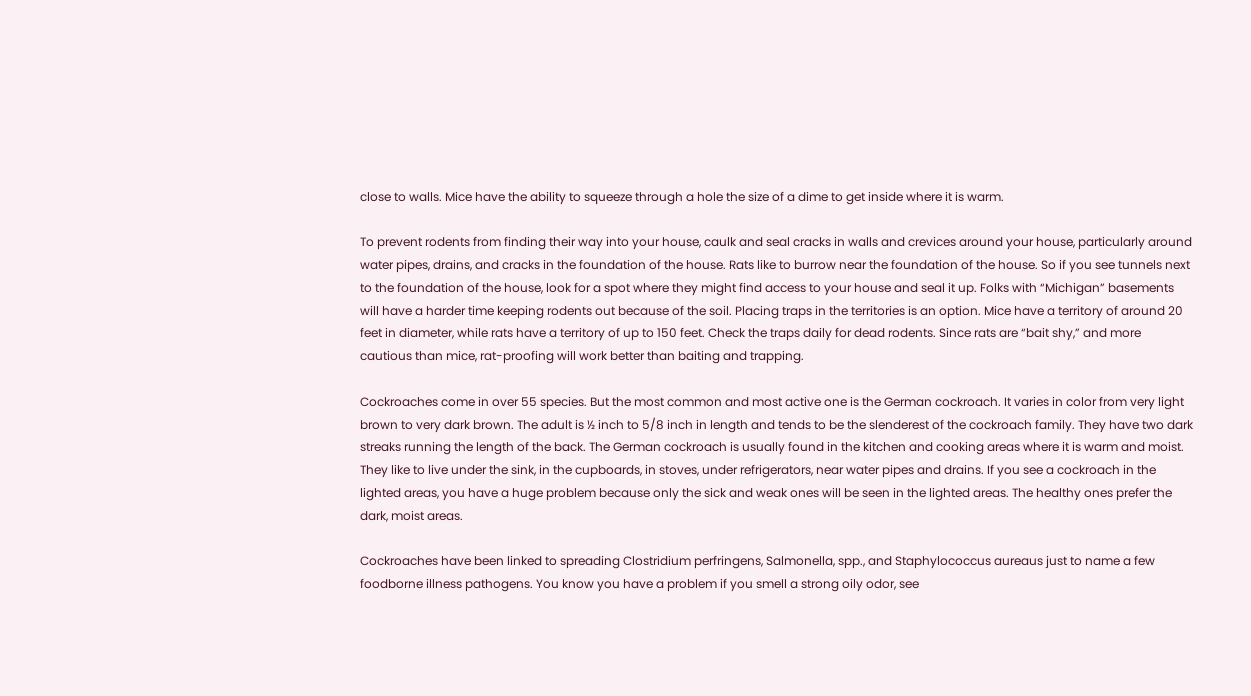close to walls. Mice have the ability to squeeze through a hole the size of a dime to get inside where it is warm.

To prevent rodents from finding their way into your house, caulk and seal cracks in walls and crevices around your house, particularly around water pipes, drains, and cracks in the foundation of the house. Rats like to burrow near the foundation of the house. So if you see tunnels next to the foundation of the house, look for a spot where they might find access to your house and seal it up. Folks with “Michigan” basements will have a harder time keeping rodents out because of the soil. Placing traps in the territories is an option. Mice have a territory of around 20 feet in diameter, while rats have a territory of up to 150 feet. Check the traps daily for dead rodents. Since rats are “bait shy,” and more cautious than mice, rat-proofing will work better than baiting and trapping.

Cockroaches come in over 55 species. But the most common and most active one is the German cockroach. It varies in color from very light brown to very dark brown. The adult is ½ inch to 5/8 inch in length and tends to be the slenderest of the cockroach family. They have two dark streaks running the length of the back. The German cockroach is usually found in the kitchen and cooking areas where it is warm and moist. They like to live under the sink, in the cupboards, in stoves, under refrigerators, near water pipes and drains. If you see a cockroach in the lighted areas, you have a huge problem because only the sick and weak ones will be seen in the lighted areas. The healthy ones prefer the dark, moist areas.

Cockroaches have been linked to spreading Clostridium perfringens, Salmonella, spp., and Staphylococcus aureaus just to name a few foodborne illness pathogens. You know you have a problem if you smell a strong oily odor, see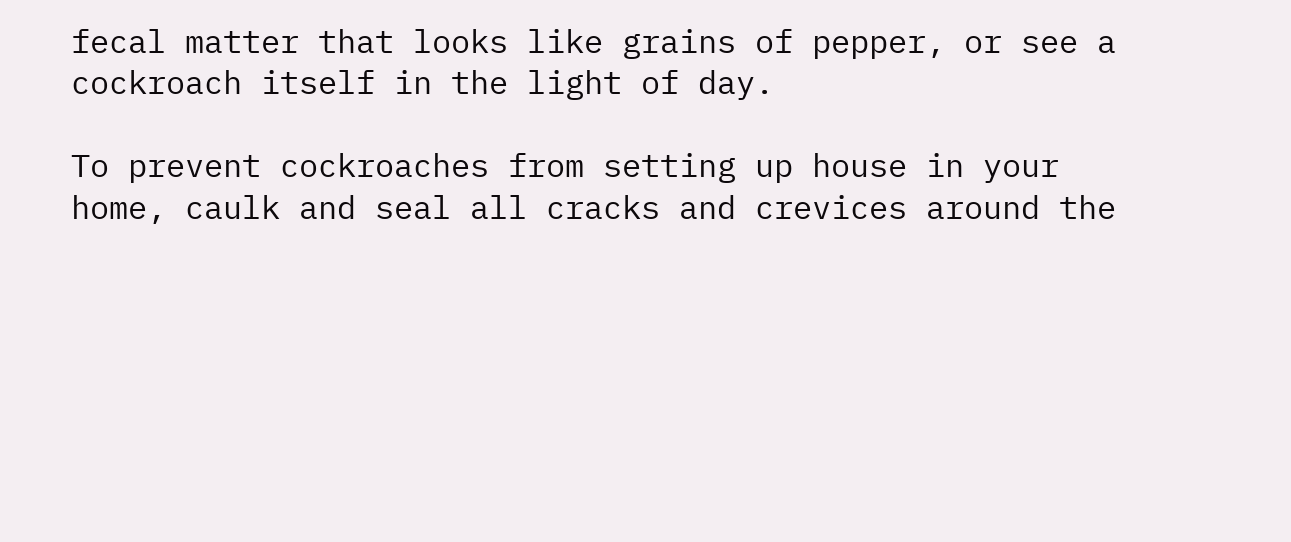fecal matter that looks like grains of pepper, or see a cockroach itself in the light of day.

To prevent cockroaches from setting up house in your home, caulk and seal all cracks and crevices around the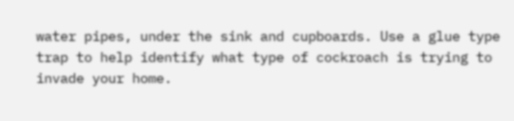water pipes, under the sink and cupboards. Use a glue type trap to help identify what type of cockroach is trying to invade your home.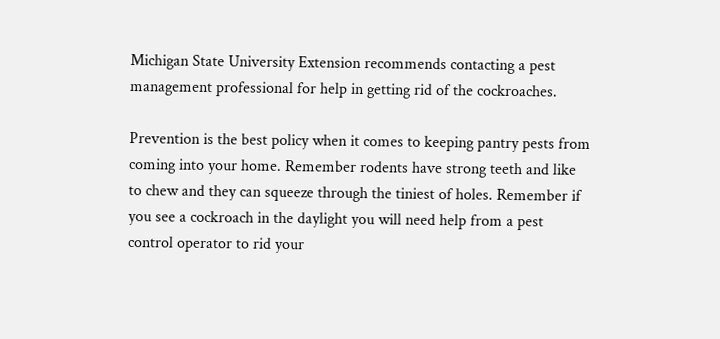Michigan State University Extension recommends contacting a pest management professional for help in getting rid of the cockroaches.

Prevention is the best policy when it comes to keeping pantry pests from coming into your home. Remember rodents have strong teeth and like to chew and they can squeeze through the tiniest of holes. Remember if you see a cockroach in the daylight you will need help from a pest control operator to rid your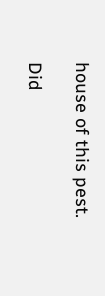house of this pest.

Did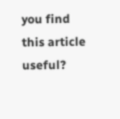you find this article useful?